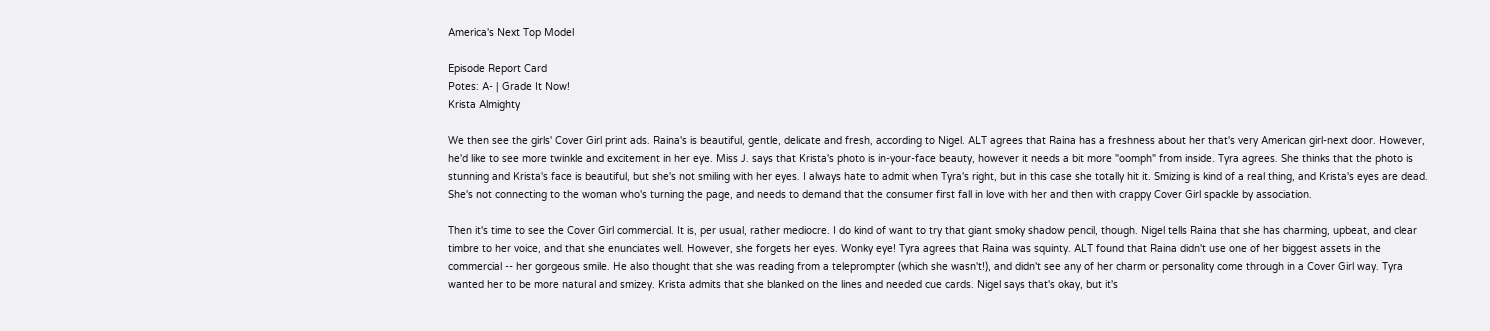America's Next Top Model

Episode Report Card
Potes: A- | Grade It Now!
Krista Almighty

We then see the girls' Cover Girl print ads. Raina's is beautiful, gentle, delicate and fresh, according to Nigel. ALT agrees that Raina has a freshness about her that's very American girl-next door. However, he'd like to see more twinkle and excitement in her eye. Miss J. says that Krista's photo is in-your-face beauty, however it needs a bit more "oomph" from inside. Tyra agrees. She thinks that the photo is stunning and Krista's face is beautiful, but she's not smiling with her eyes. I always hate to admit when Tyra's right, but in this case she totally hit it. Smizing is kind of a real thing, and Krista's eyes are dead. She's not connecting to the woman who's turning the page, and needs to demand that the consumer first fall in love with her and then with crappy Cover Girl spackle by association.

Then it's time to see the Cover Girl commercial. It is, per usual, rather mediocre. I do kind of want to try that giant smoky shadow pencil, though. Nigel tells Raina that she has charming, upbeat, and clear timbre to her voice, and that she enunciates well. However, she forgets her eyes. Wonky eye! Tyra agrees that Raina was squinty. ALT found that Raina didn't use one of her biggest assets in the commercial -- her gorgeous smile. He also thought that she was reading from a teleprompter (which she wasn't!), and didn't see any of her charm or personality come through in a Cover Girl way. Tyra wanted her to be more natural and smizey. Krista admits that she blanked on the lines and needed cue cards. Nigel says that's okay, but it's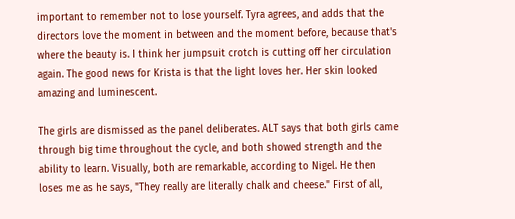important to remember not to lose yourself. Tyra agrees, and adds that the directors love the moment in between and the moment before, because that's where the beauty is. I think her jumpsuit crotch is cutting off her circulation again. The good news for Krista is that the light loves her. Her skin looked amazing and luminescent.

The girls are dismissed as the panel deliberates. ALT says that both girls came through big time throughout the cycle, and both showed strength and the ability to learn. Visually, both are remarkable, according to Nigel. He then loses me as he says, "They really are literally chalk and cheese." First of all,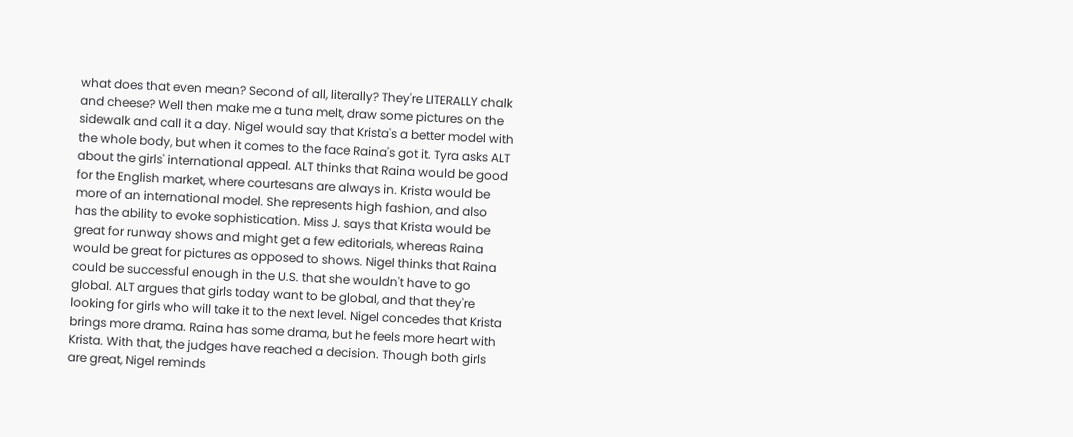what does that even mean? Second of all, literally? They're LITERALLY chalk and cheese? Well then make me a tuna melt, draw some pictures on the sidewalk and call it a day. Nigel would say that Krista's a better model with the whole body, but when it comes to the face Raina's got it. Tyra asks ALT about the girls' international appeal. ALT thinks that Raina would be good for the English market, where courtesans are always in. Krista would be more of an international model. She represents high fashion, and also has the ability to evoke sophistication. Miss J. says that Krista would be great for runway shows and might get a few editorials, whereas Raina would be great for pictures as opposed to shows. Nigel thinks that Raina could be successful enough in the U.S. that she wouldn't have to go global. ALT argues that girls today want to be global, and that they're looking for girls who will take it to the next level. Nigel concedes that Krista brings more drama. Raina has some drama, but he feels more heart with Krista. With that, the judges have reached a decision. Though both girls are great, Nigel reminds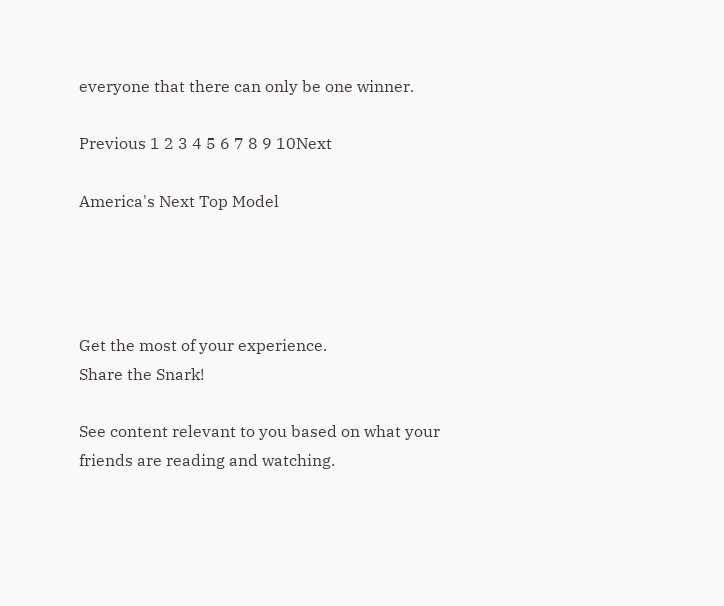everyone that there can only be one winner.

Previous 1 2 3 4 5 6 7 8 9 10Next

America's Next Top Model




Get the most of your experience.
Share the Snark!

See content relevant to you based on what your friends are reading and watching.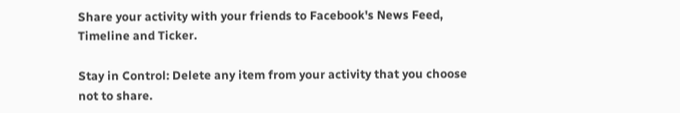Share your activity with your friends to Facebook's News Feed, Timeline and Ticker.

Stay in Control: Delete any item from your activity that you choose not to share.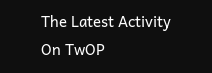The Latest Activity On TwOP